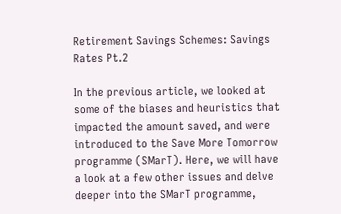Retirement Savings Schemes: Savings Rates Pt.2

In the previous article, we looked at some of the biases and heuristics that impacted the amount saved, and were introduced to the Save More Tomorrow programme (SMarT). Here, we will have a look at a few other issues and delve deeper into the SMarT programme,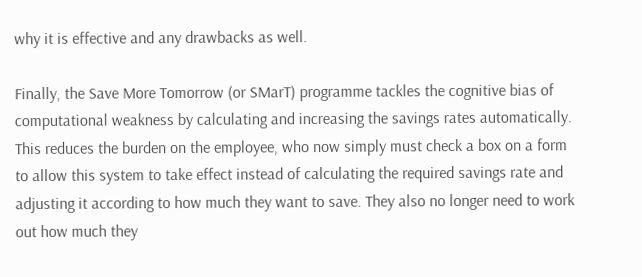why it is effective and any drawbacks as well.

Finally, the Save More Tomorrow (or SMarT) programme tackles the cognitive bias of computational weakness by calculating and increasing the savings rates automatically. This reduces the burden on the employee, who now simply must check a box on a form to allow this system to take effect instead of calculating the required savings rate and adjusting it according to how much they want to save. They also no longer need to work out how much they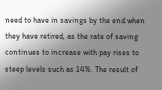need to have in savings by the end when they have retired, as the rate of saving continues to increase with pay rises to steep levels such as 14%. The result of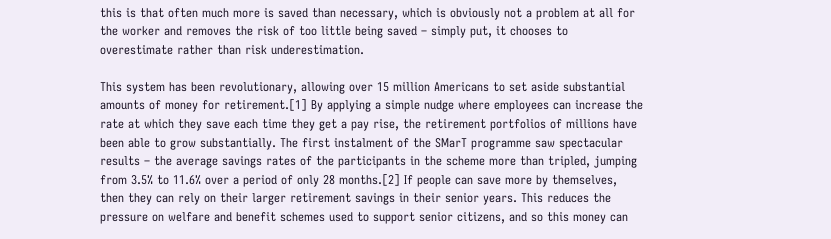this is that often much more is saved than necessary, which is obviously not a problem at all for the worker and removes the risk of too little being saved – simply put, it chooses to overestimate rather than risk underestimation.

This system has been revolutionary, allowing over 15 million Americans to set aside substantial amounts of money for retirement.[1] By applying a simple nudge where employees can increase the rate at which they save each time they get a pay rise, the retirement portfolios of millions have been able to grow substantially. The first instalment of the SMarT programme saw spectacular results – the average savings rates of the participants in the scheme more than tripled, jumping from 3.5% to 11.6% over a period of only 28 months.[2] If people can save more by themselves, then they can rely on their larger retirement savings in their senior years. This reduces the pressure on welfare and benefit schemes used to support senior citizens, and so this money can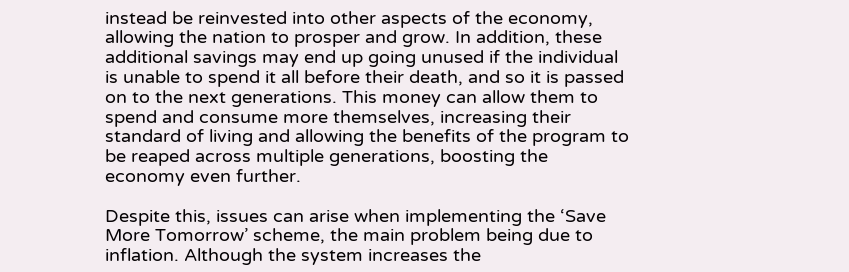instead be reinvested into other aspects of the economy, allowing the nation to prosper and grow. In addition, these additional savings may end up going unused if the individual is unable to spend it all before their death, and so it is passed on to the next generations. This money can allow them to spend and consume more themselves, increasing their standard of living and allowing the benefits of the program to be reaped across multiple generations, boosting the economy even further.

Despite this, issues can arise when implementing the ‘Save More Tomorrow’ scheme, the main problem being due to inflation. Although the system increases the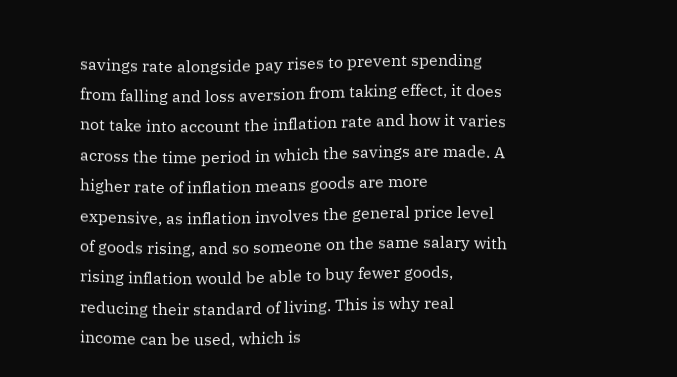savings rate alongside pay rises to prevent spending from falling and loss aversion from taking effect, it does not take into account the inflation rate and how it varies across the time period in which the savings are made. A higher rate of inflation means goods are more expensive, as inflation involves the general price level of goods rising, and so someone on the same salary with rising inflation would be able to buy fewer goods, reducing their standard of living. This is why real income can be used, which is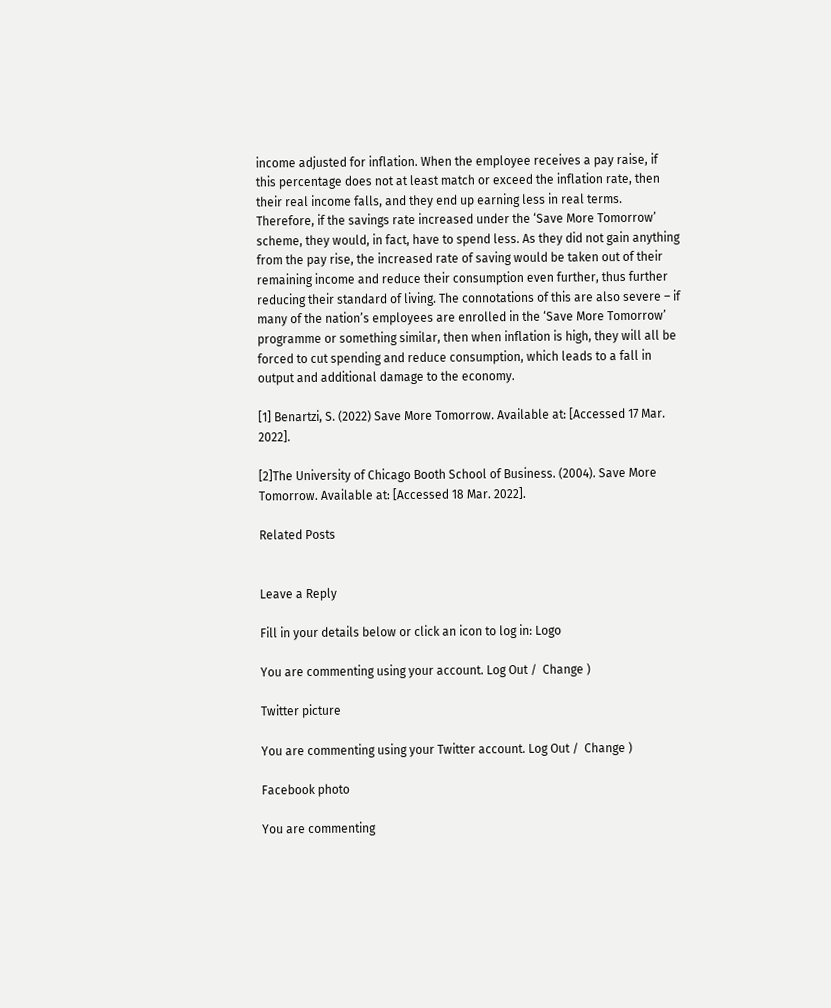income adjusted for inflation. When the employee receives a pay raise, if this percentage does not at least match or exceed the inflation rate, then their real income falls, and they end up earning less in real terms. Therefore, if the savings rate increased under the ‘Save More Tomorrow’ scheme, they would, in fact, have to spend less. As they did not gain anything from the pay rise, the increased rate of saving would be taken out of their remaining income and reduce their consumption even further, thus further reducing their standard of living. The connotations of this are also severe – if many of the nation’s employees are enrolled in the ‘Save More Tomorrow’ programme or something similar, then when inflation is high, they will all be forced to cut spending and reduce consumption, which leads to a fall in output and additional damage to the economy.

[1] Benartzi, S. (2022) Save More Tomorrow. Available at: [Accessed 17 Mar. 2022].

[2]The University of Chicago Booth School of Business. (2004). Save More Tomorrow. Available at: [Accessed 18 Mar. 2022].

Related Posts


Leave a Reply

Fill in your details below or click an icon to log in: Logo

You are commenting using your account. Log Out /  Change )

Twitter picture

You are commenting using your Twitter account. Log Out /  Change )

Facebook photo

You are commenting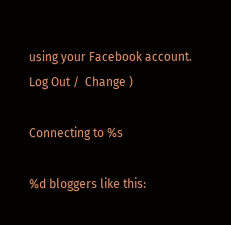using your Facebook account. Log Out /  Change )

Connecting to %s

%d bloggers like this: